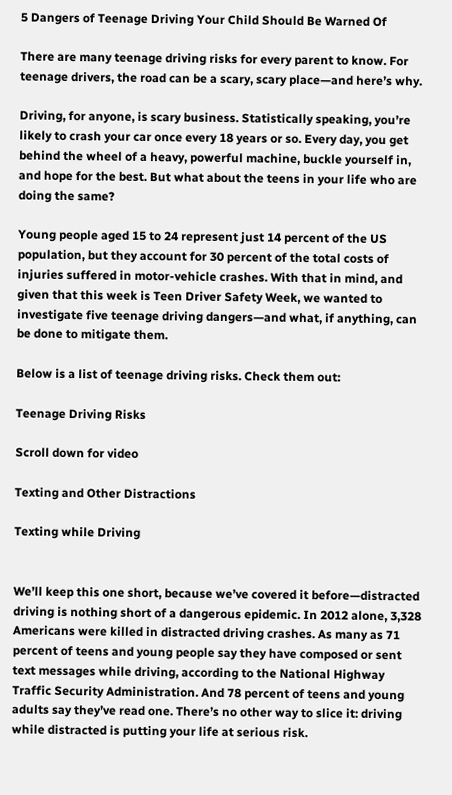5 Dangers of Teenage Driving Your Child Should Be Warned Of

There are many teenage driving risks for every parent to know. For teenage drivers, the road can be a scary, scary place—and here’s why.

Driving, for anyone, is scary business. Statistically speaking, you’re likely to crash your car once every 18 years or so. Every day, you get behind the wheel of a heavy, powerful machine, buckle yourself in, and hope for the best. But what about the teens in your life who are doing the same?

Young people aged 15 to 24 represent just 14 percent of the US population, but they account for 30 percent of the total costs of injuries suffered in motor-vehicle crashes. With that in mind, and given that this week is Teen Driver Safety Week, we wanted to investigate five teenage driving dangers—and what, if anything, can be done to mitigate them.

Below is a list of teenage driving risks. Check them out:

Teenage Driving Risks

Scroll down for video

Texting and Other Distractions

Texting while Driving


We’ll keep this one short, because we’ve covered it before—distracted driving is nothing short of a dangerous epidemic. In 2012 alone, 3,328 Americans were killed in distracted driving crashes. As many as 71 percent of teens and young people say they have composed or sent text messages while driving, according to the National Highway Traffic Security Administration. And 78 percent of teens and young adults say they’ve read one. There’s no other way to slice it: driving while distracted is putting your life at serious risk.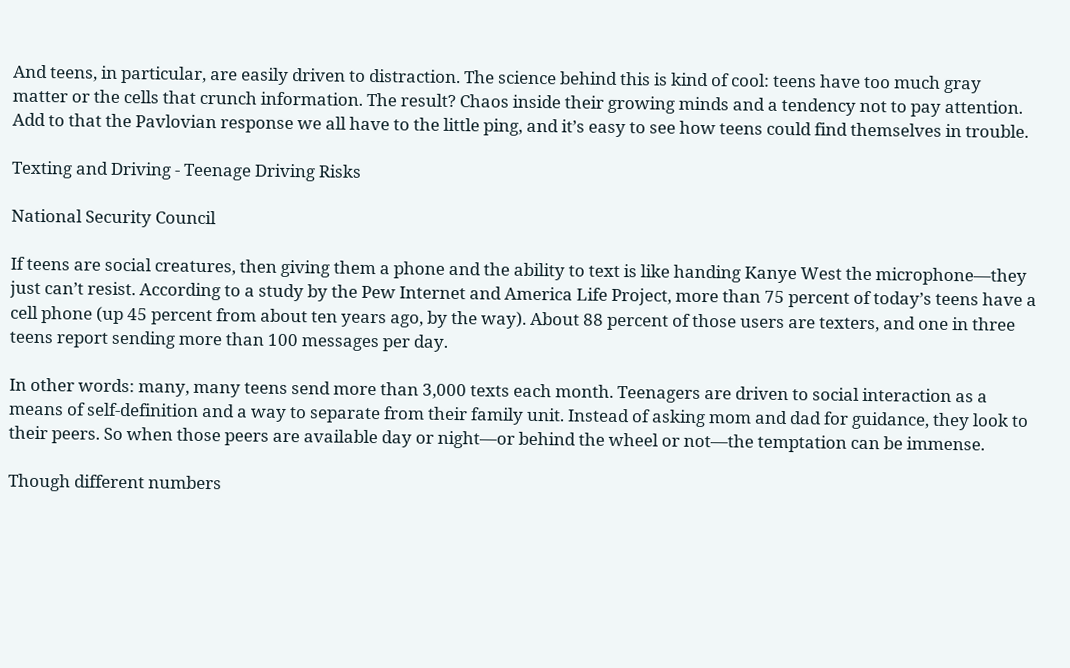And teens, in particular, are easily driven to distraction. The science behind this is kind of cool: teens have too much gray matter or the cells that crunch information. The result? Chaos inside their growing minds and a tendency not to pay attention. Add to that the Pavlovian response we all have to the little ping, and it’s easy to see how teens could find themselves in trouble.

Texting and Driving - Teenage Driving Risks

National Security Council

If teens are social creatures, then giving them a phone and the ability to text is like handing Kanye West the microphone—they just can’t resist. According to a study by the Pew Internet and America Life Project, more than 75 percent of today’s teens have a cell phone (up 45 percent from about ten years ago, by the way). About 88 percent of those users are texters, and one in three teens report sending more than 100 messages per day.

In other words: many, many teens send more than 3,000 texts each month. Teenagers are driven to social interaction as a means of self-definition and a way to separate from their family unit. Instead of asking mom and dad for guidance, they look to their peers. So when those peers are available day or night—or behind the wheel or not—the temptation can be immense.

Though different numbers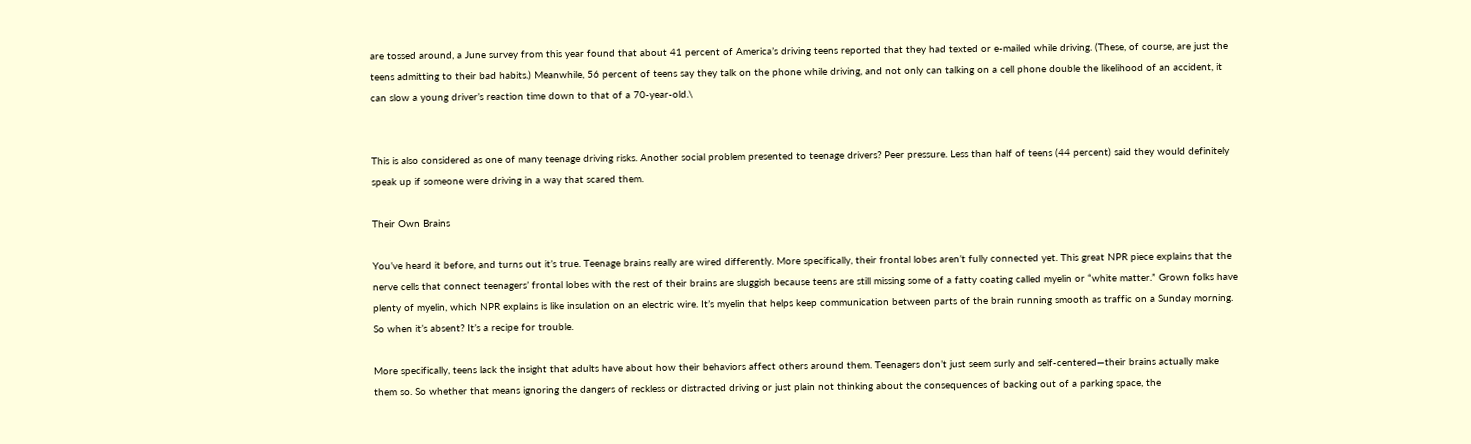are tossed around, a June survey from this year found that about 41 percent of America’s driving teens reported that they had texted or e-mailed while driving. (These, of course, are just the teens admitting to their bad habits.) Meanwhile, 56 percent of teens say they talk on the phone while driving, and not only can talking on a cell phone double the likelihood of an accident, it can slow a young driver’s reaction time down to that of a 70-year-old.\


This is also considered as one of many teenage driving risks. Another social problem presented to teenage drivers? Peer pressure. Less than half of teens (44 percent) said they would definitely speak up if someone were driving in a way that scared them.

Their Own Brains

You’ve heard it before, and turns out it’s true. Teenage brains really are wired differently. More specifically, their frontal lobes aren’t fully connected yet. This great NPR piece explains that the nerve cells that connect teenagers’ frontal lobes with the rest of their brains are sluggish because teens are still missing some of a fatty coating called myelin or “white matter.” Grown folks have plenty of myelin, which NPR explains is like insulation on an electric wire. It’s myelin that helps keep communication between parts of the brain running smooth as traffic on a Sunday morning. So when it’s absent? It’s a recipe for trouble.

More specifically, teens lack the insight that adults have about how their behaviors affect others around them. Teenagers don’t just seem surly and self-centered—their brains actually make them so. So whether that means ignoring the dangers of reckless or distracted driving or just plain not thinking about the consequences of backing out of a parking space, the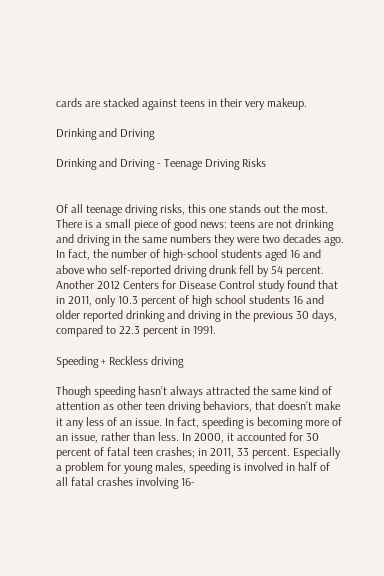cards are stacked against teens in their very makeup.

Drinking and Driving

Drinking and Driving - Teenage Driving Risks


Of all teenage driving risks, this one stands out the most. There is a small piece of good news: teens are not drinking and driving in the same numbers they were two decades ago. In fact, the number of high-school students aged 16 and above who self-reported driving drunk fell by 54 percent. Another 2012 Centers for Disease Control study found that in 2011, only 10.3 percent of high school students 16 and older reported drinking and driving in the previous 30 days, compared to 22.3 percent in 1991.

Speeding + Reckless driving

Though speeding hasn’t always attracted the same kind of attention as other teen driving behaviors, that doesn’t make it any less of an issue. In fact, speeding is becoming more of an issue, rather than less. In 2000, it accounted for 30 percent of fatal teen crashes; in 2011, 33 percent. Especially a problem for young males, speeding is involved in half of all fatal crashes involving 16-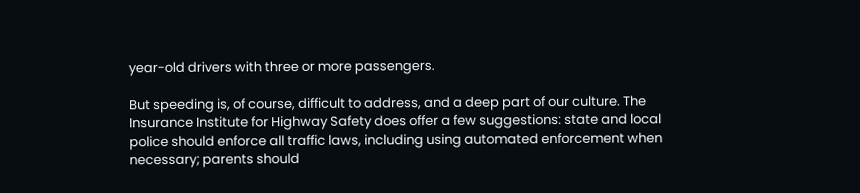year-old drivers with three or more passengers.

But speeding is, of course, difficult to address, and a deep part of our culture. The Insurance Institute for Highway Safety does offer a few suggestions: state and local police should enforce all traffic laws, including using automated enforcement when necessary; parents should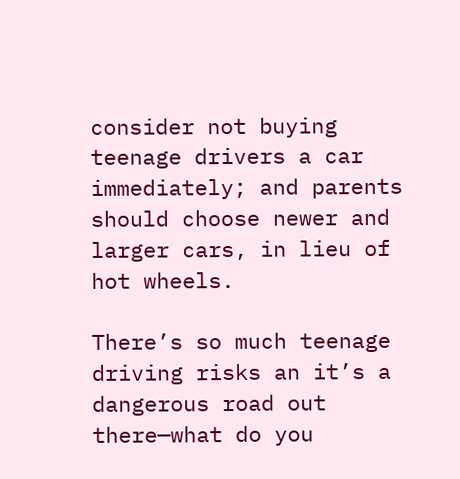consider not buying teenage drivers a car immediately; and parents should choose newer and larger cars, in lieu of hot wheels.

There’s so much teenage driving risks an it’s a dangerous road out there—what do you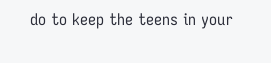do to keep the teens in your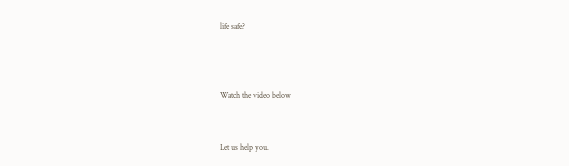life safe?



Watch the video below


Let us help you.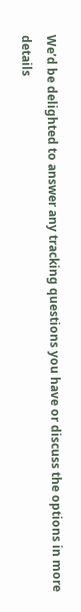We’d be delighted to answer any tracking questions you have or discuss the options in more details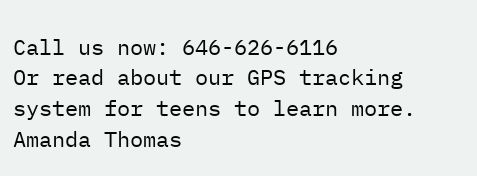Call us now: 646-626-6116
Or read about our GPS tracking system for teens to learn more.
Amanda Thomas